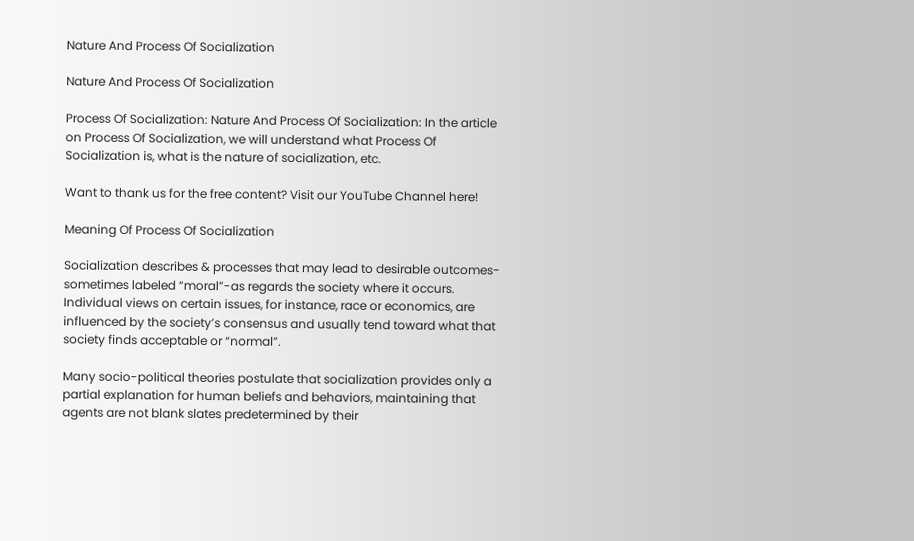Nature And Process Of Socialization

Nature And Process Of Socialization

Process Of Socialization: Nature And Process Of Socialization: In the article on Process Of Socialization, we will understand what Process Of Socialization is, what is the nature of socialization, etc.

Want to thank us for the free content? Visit our YouTube Channel here!

Meaning Of Process Of Socialization

Socialization describes & processes that may lead to desirable outcomes-sometimes labeled “moral”-as regards the society where it occurs. Individual views on certain issues, for instance, race or economics, are influenced by the society’s consensus and usually tend toward what that society finds acceptable or “normal”.

Many socio-political theories postulate that socialization provides only a partial explanation for human beliefs and behaviors, maintaining that agents are not blank slates predetermined by their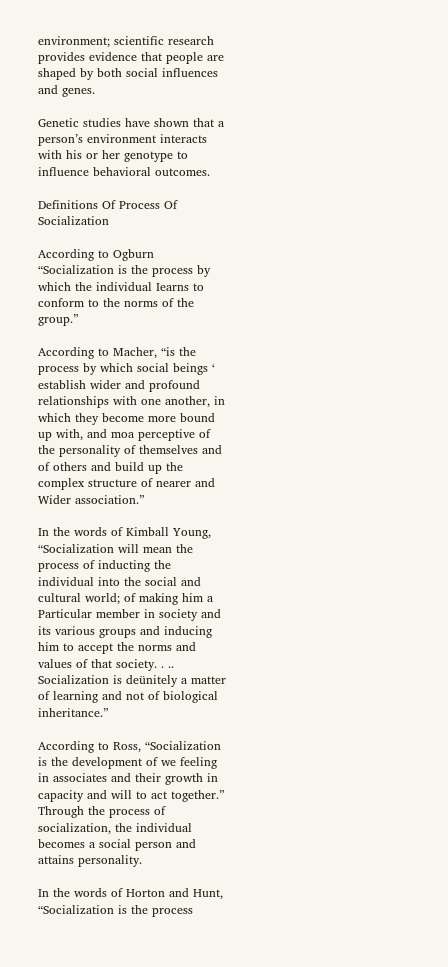environment; scientific research provides evidence that people are shaped by both social influences and genes.

Genetic studies have shown that a person’s environment interacts with his or her genotype to influence behavioral outcomes.

Definitions Of Process Of Socialization

According to Ogburn “Socialization is the process by which the individual Iearns to conform to the norms of the group.”

According to Macher, “is the process by which social beings ‘ establish wider and profound relationships with one another, in which they become more bound up with, and moa perceptive of the personality of themselves and of others and build up the complex structure of nearer and Wider association.”

In the words of Kimball Young, “Socialization will mean the process of inducting the individual into the social and cultural world; of making him a Particular member in society and its various groups and inducing him to accept the norms and values of that society. . .. Socialization is deünitely a matter of learning and not of biological inheritance.”

According to Ross, “Socialization is the development of we feeling in associates and their growth in capacity and will to act together.” Through the process of socialization, the individual becomes a social person and attains personality.

In the words of Horton and Hunt, “Socialization is the process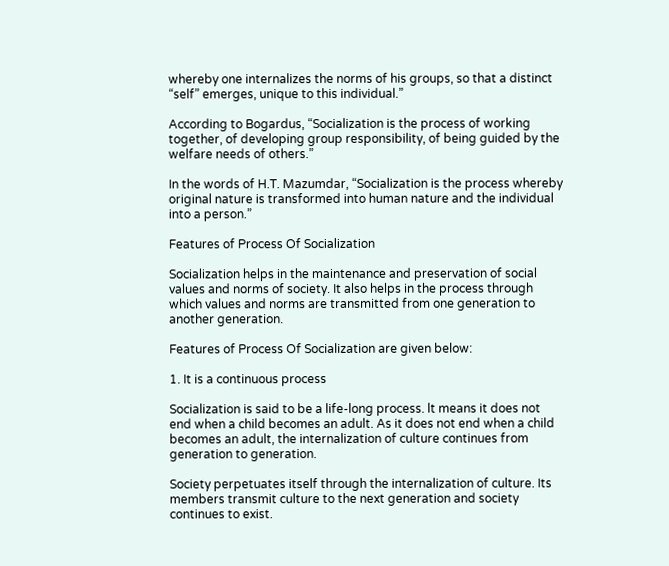whereby one internalizes the norms of his groups, so that a distinct “self” emerges, unique to this individual.”

According to Bogardus, “Socialization is the process of working together, of developing group responsibility, of being guided by the welfare needs of others.”

In the words of H.T. Mazumdar, “Socialization is the process whereby original nature is transformed into human nature and the individual into a person.”

Features of Process Of Socialization

Socialization helps in the maintenance and preservation of social values and norms of society. It also helps in the process through which values and norms are transmitted from one generation to another generation.

Features of Process Of Socialization are given below:

1. It is a continuous process

Socialization is said to be a life-long process. lt means it does not end when a child becomes an adult. As it does not end when a child becomes an adult, the internalization of culture continues from generation to generation.

Society perpetuates itself through the internalization of culture. Its members transmit culture to the next generation and society continues to exist.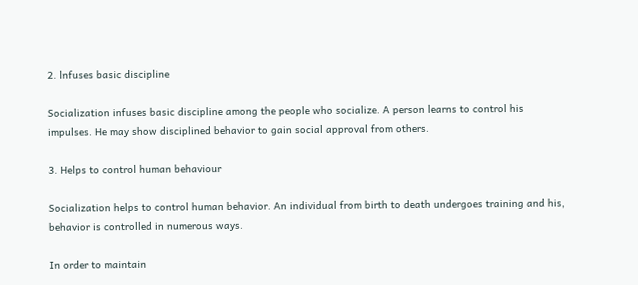2. lnfuses basic discipline

Socialization infuses basic discipline among the people who socialize. A person learns to control his impulses. He may show disciplined behavior to gain social approval from others.

3. Helps to control human behaviour

Socialization helps to control human behavior. An individual from birth to death undergoes training and his, behavior is controlled in numerous ways.

In order to maintain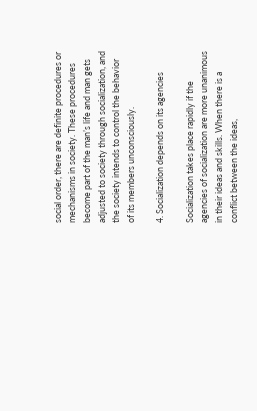social order, there are definite procedures or mechanisms in society. These procedures become part of the man’s life and man gets adjusted to society through socialization, and the society intends to control the behavior of its members unconsciously.

4. Socialization depends on its agencies

Socialization takes place rapidly if the agencies of socialization are more unanimous in their ideas and skills. When there is a conflict between the ideas,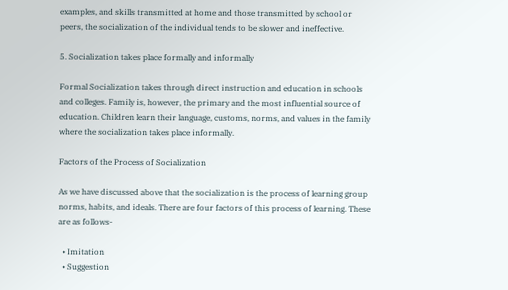examples, and skills transmitted at home and those transmitted by school or peers, the socialization of the individual tends to be slower and ineffective.

5. Socialization takes place formally and informally

Formal Socialization takes through direct instruction and education in schools and colleges. Family is, however, the primary and the most influential source of education. Children learn their language, customs, norms, and values in the family where the socialization takes place informally.

Factors of the Process of Socialization

As we have discussed above that the socialization is the process of learning group norms, habits, and ideals. There are four factors of this process of learning. These are as follows-

  • Imitation
  • Suggestion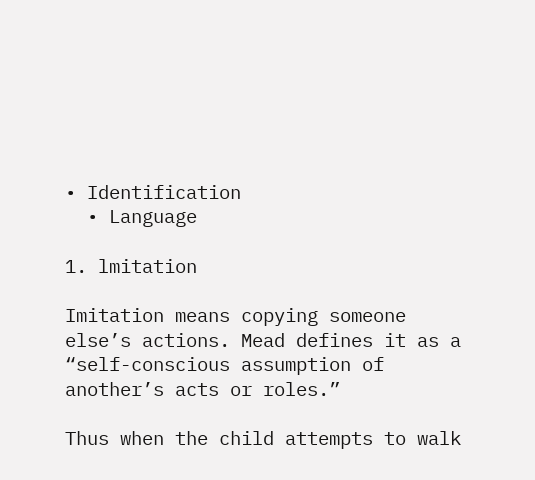• Identification
  • Language

1. lmitation

Imitation means copying someone else’s actions. Mead defines it as a “self-conscious assumption of another’s acts or roles.”

Thus when the child attempts to walk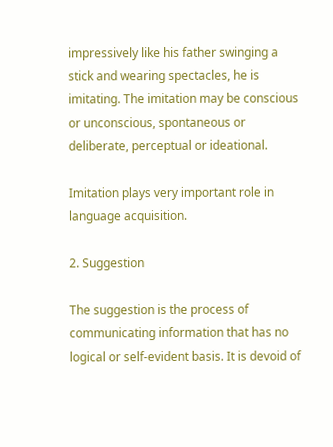impressively like his father swinging a stick and wearing spectacles, he is imitating. The imitation may be conscious or unconscious, spontaneous or deliberate, perceptual or ideational.

Imitation plays very important role in language acquisition.

2. Suggestion

The suggestion is the process of communicating information that has no logical or self-evident basis. It is devoid of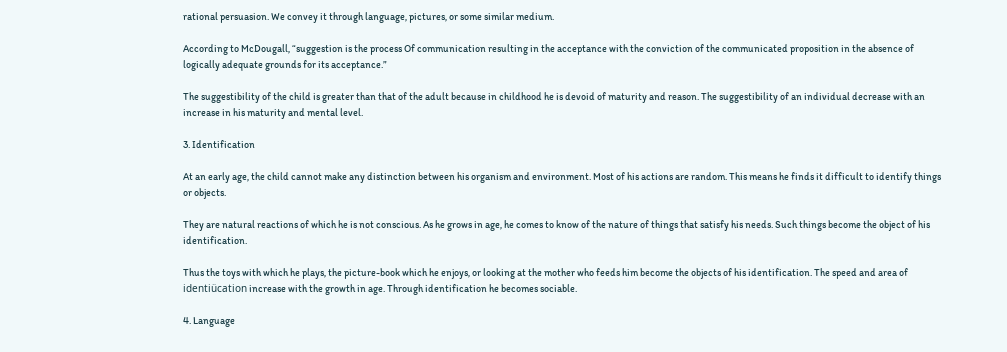rational persuasion. We convey it through language, pictures, or some similar medium.

According to McDougall, “suggestion is the process Of communication resulting in the acceptance with the conviction of the communicated proposition in the absence of logically adequate grounds for its acceptance.”

The suggestibility of the child is greater than that of the adult because in childhood he is devoid of maturity and reason. The suggestibility of an individual decrease with an increase in his maturity and mental level.

3. Identification

At an early age, the child cannot make any distinction between his organism and environment. Most of his actions are random. This means he finds it difficult to identify things or objects.

They are natural reactions of which he is not conscious. As he grows in age, he comes to know of the nature of things that satisfy his needs. Such things become the object of his identification.

Thus the toys with which he plays, the picture-book which he enjoys, or looking at the mother who feeds him become the objects of his identification. The speed and area of identiücation increase with the growth in age. Through identification he becomes sociable.

4. Language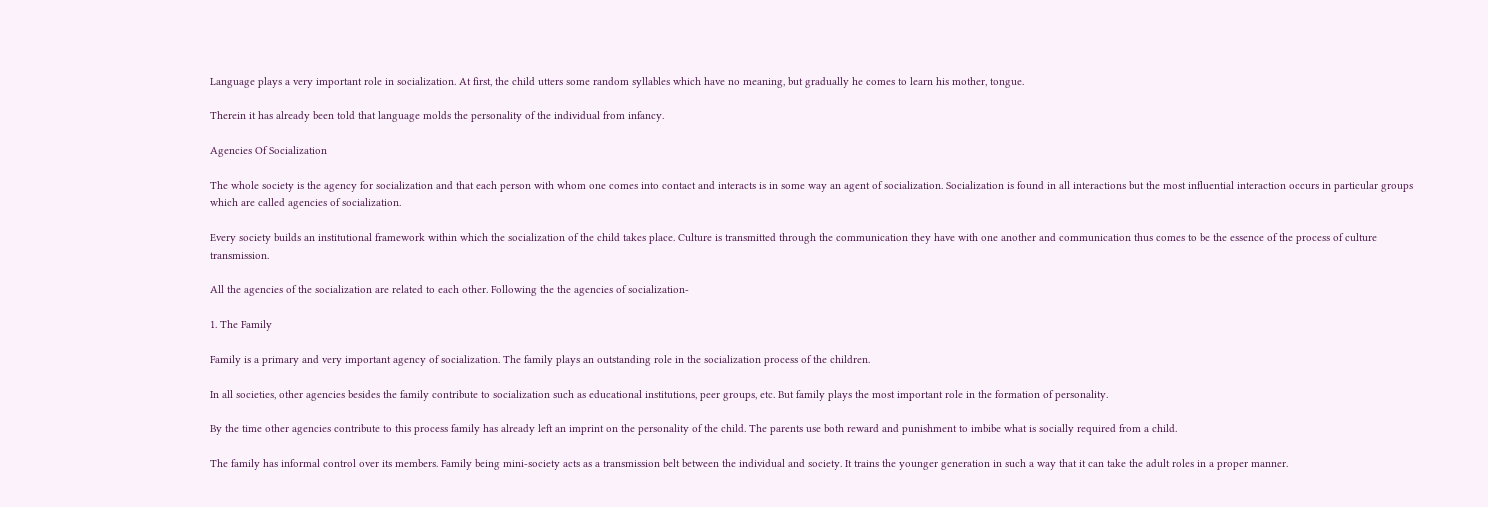Language plays a very important role in socialization. At first, the child utters some random syllables which have no meaning, but gradually he comes to learn his mother, tongue.

Therein it has already been told that language molds the personality of the individual from infancy.

Agencies Of Socialization

The whole society is the agency for socialization and that each person with whom one comes into contact and interacts is in some way an agent of socialization. Socialization is found in all interactions but the most influential interaction occurs in particular groups which are called agencies of socialization.

Every society builds an institutional framework within which the socialization of the child takes place. Culture is transmitted through the communication they have with one another and communication thus comes to be the essence of the process of culture transmission.

All the agencies of the socialization are related to each other. Following the the agencies of socialization-

1. The Family

Family is a primary and very important agency of socialization. The family plays an outstanding role in the socialization process of the children.

In all societies, other agencies besides the family contribute to socialization such as educational institutions, peer groups, etc. But family plays the most important role in the formation of personality.

By the time other agencies contribute to this process family has already left an imprint on the personality of the child. The parents use both reward and punishment to imbibe what is socially required from a child.

The family has informal control over its members. Family being mini-society acts as a transmission belt between the individual and society. It trains the younger generation in such a way that it can take the adult roles in a proper manner.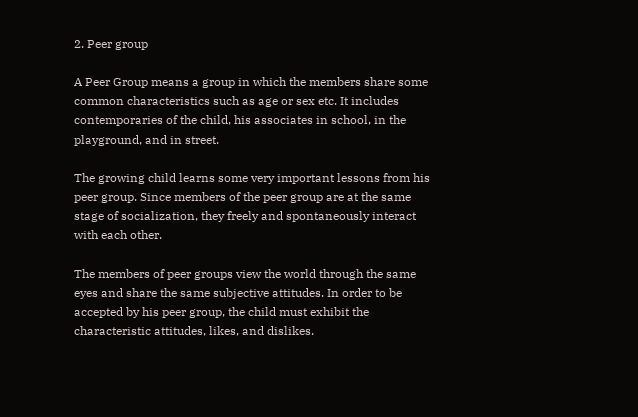2. Peer group

A Peer Group means a group in which the members share some common characteristics such as age or sex etc. It includes contemporaries of the child, his associates in school, in the playground, and in street.

The growing child learns some very important lessons from his peer group. Since members of the peer group are at the same stage of socialization, they freely and spontaneously interact with each other.

The members of peer groups view the world through the same eyes and share the same subjective attitudes. In order to be accepted by his peer group, the child must exhibit the characteristic attitudes, likes, and dislikes.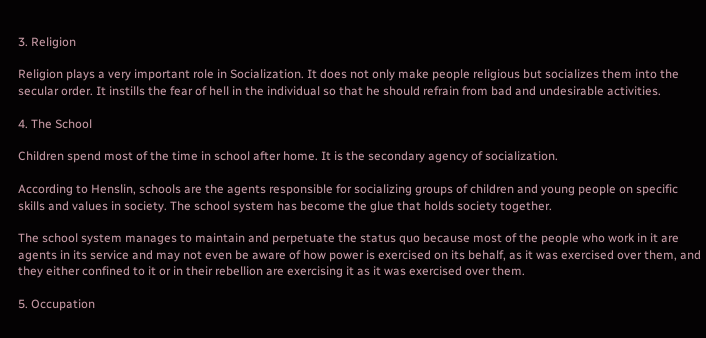3. Religion

Religion plays a very important role in Socialization. It does not only make people religious but socializes them into the secular order. It instills the fear of hell in the individual so that he should refrain from bad and undesirable activities.

4. The School

Children spend most of the time in school after home. It is the secondary agency of socialization.

According to Henslin, schools are the agents responsible for socializing groups of children and young people on specific skills and values in society. The school system has become the glue that holds society together.

The school system manages to maintain and perpetuate the status quo because most of the people who work in it are agents in its service and may not even be aware of how power is exercised on its behalf, as it was exercised over them, and they either confined to it or in their rebellion are exercising it as it was exercised over them.

5. Occupation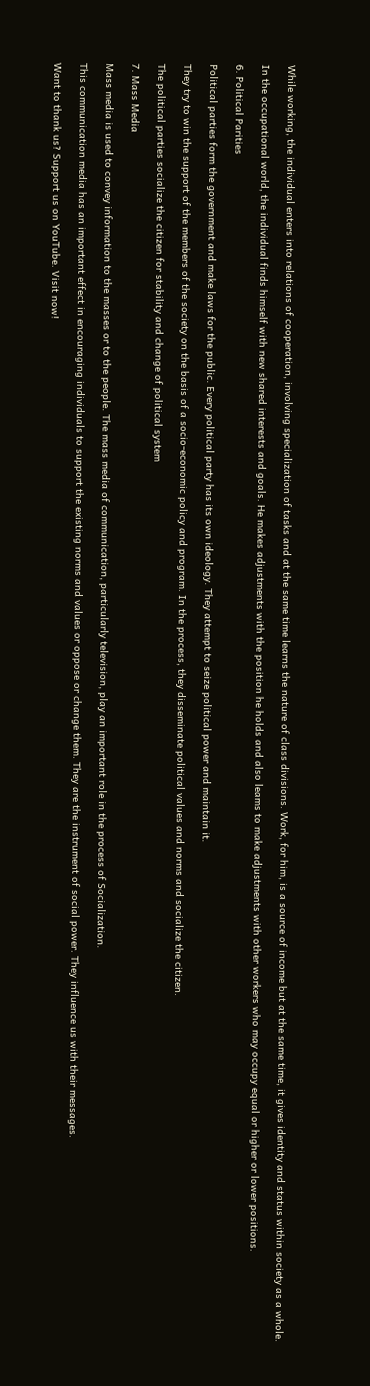While working, the individual enters into relations of cooperation, involving specialization of tasks and at the same time learns the nature of class divisions. Work, for him, is a source of income but at the same time, it gives identity and status within society as a whole.

In the occupational world, the individual finds himself with new shared interests and goals. He makes adjustments with the position he holds and also leams to make adjustments with other workers who may occupy equal or higher or lower positions.

6. Political Parities

Political parties form the government and make laws for the public. Every political party has its own ideology. They attempt to seize political power and maintain it.

They try to win the support of the members of the society on the basis of a socio-economic policy and program. In the process, they disseminate political values and norms and socialize the citizen.

The political parties socialize the citizen for stability and change of political system

7. Mass Media

Mass media is used to convey information to the masses or to the people. The mass media of communication, particularly television, play an important role in the process of Socialization.

This communication media has an important effect in encouraging individuals to support the existing norms and values or oppose or change them. They are the instrument of social power. They influence us with their messages.

Want to thank us? Support us on YouTube. Visit now!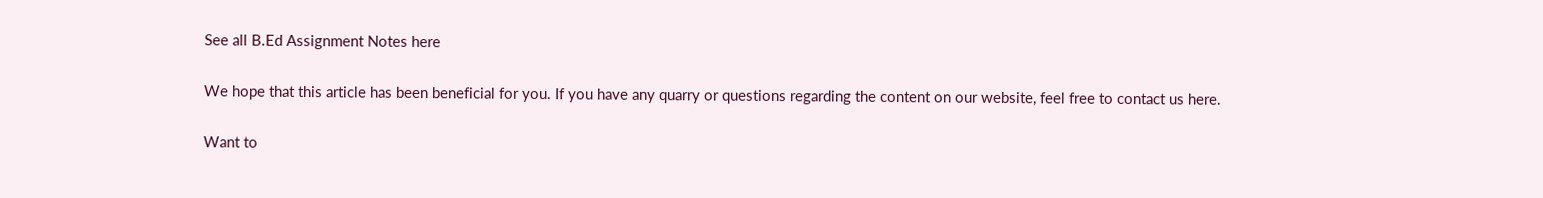See all B.Ed Assignment Notes here

We hope that this article has been beneficial for you. If you have any quarry or questions regarding the content on our website, feel free to contact us here.

Want to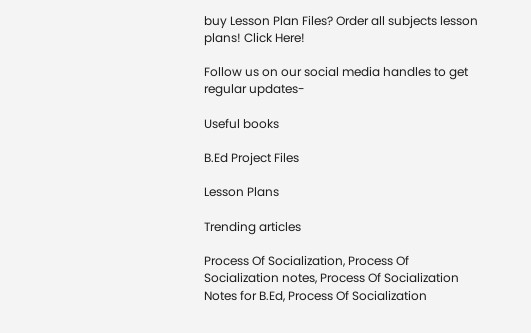buy Lesson Plan Files? Order all subjects lesson plans! Click Here!

Follow us on our social media handles to get regular updates-

Useful books

B.Ed Project Files

Lesson Plans

Trending articles

Process Of Socialization, Process Of Socialization notes, Process Of Socialization Notes for B.Ed, Process Of Socialization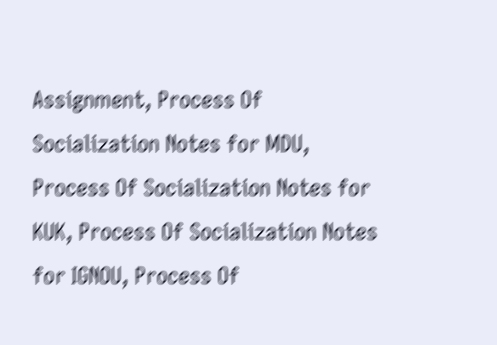Assignment, Process Of Socialization Notes for MDU, Process Of Socialization Notes for KUK, Process Of Socialization Notes for IGNOU, Process Of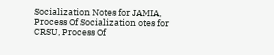Socialization Notes for JAMIA, Process Of Socialization otes for CRSU, Process Of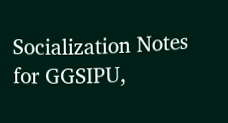Socialization Notes for GGSIPU,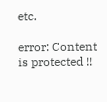etc.

error: Content is protected !!